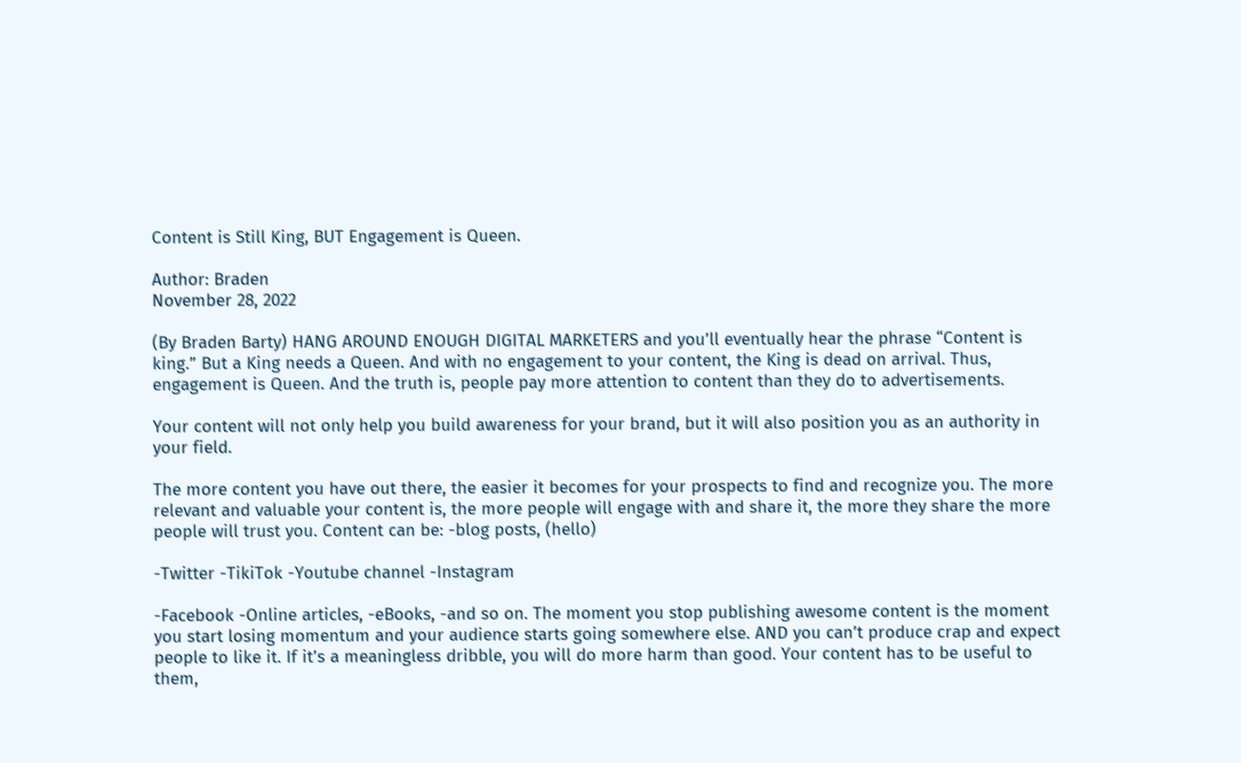Content is Still King, BUT Engagement is Queen.

Author: Braden
November 28, 2022

(By Braden Barty) HANG AROUND ENOUGH DIGITAL MARKETERS and you’ll eventually hear the phrase “Content is king.” But a King needs a Queen. And with no engagement to your content, the King is dead on arrival. Thus, engagement is Queen. And the truth is, people pay more attention to content than they do to advertisements.

Your content will not only help you build awareness for your brand, but it will also position you as an authority in your field.

The more content you have out there, the easier it becomes for your prospects to find and recognize you. The more relevant and valuable your content is, the more people will engage with and share it, the more they share the more people will trust you. Content can be: -blog posts, (hello)

-Twitter -TikiTok -Youtube channel -Instagram

-Facebook -Online articles, -eBooks, -and so on. The moment you stop publishing awesome content is the moment you start losing momentum and your audience starts going somewhere else. AND you can’t produce crap and expect people to like it. If it’s a meaningless dribble, you will do more harm than good. Your content has to be useful to them,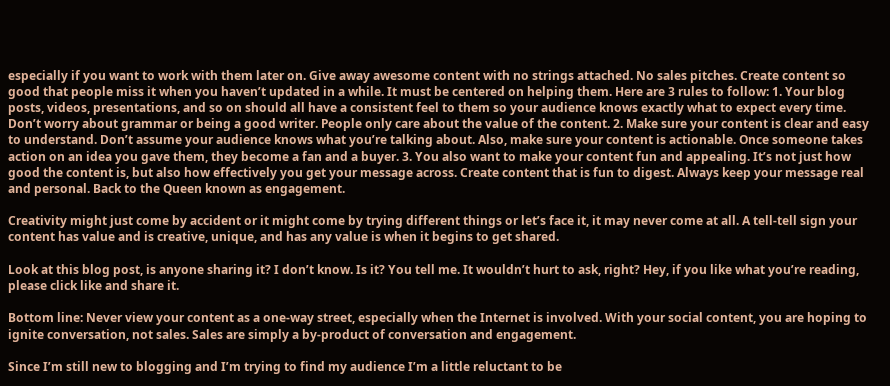especially if you want to work with them later on. Give away awesome content with no strings attached. No sales pitches. Create content so good that people miss it when you haven’t updated in a while. It must be centered on helping them. Here are 3 rules to follow: 1. Your blog posts, videos, presentations, and so on should all have a consistent feel to them so your audience knows exactly what to expect every time. Don’t worry about grammar or being a good writer. People only care about the value of the content. 2. Make sure your content is clear and easy to understand. Don’t assume your audience knows what you’re talking about. Also, make sure your content is actionable. Once someone takes action on an idea you gave them, they become a fan and a buyer. 3. You also want to make your content fun and appealing. It’s not just how good the content is, but also how effectively you get your message across. Create content that is fun to digest. Always keep your message real and personal. Back to the Queen known as engagement.

Creativity might just come by accident or it might come by trying different things or let’s face it, it may never come at all. A tell-tell sign your content has value and is creative, unique, and has any value is when it begins to get shared.

Look at this blog post, is anyone sharing it? I don’t know. Is it? You tell me. It wouldn’t hurt to ask, right? Hey, if you like what you’re reading, please click like and share it.

Bottom line: Never view your content as a one-way street, especially when the Internet is involved. With your social content, you are hoping to ignite conversation, not sales. Sales are simply a by-product of conversation and engagement.

Since I’m still new to blogging and I’m trying to find my audience I’m a little reluctant to be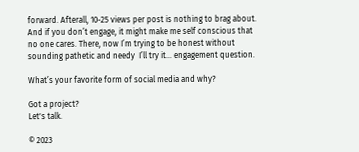forward. Afterall, 10-25 views per post is nothing to brag about. And if you don’t engage, it might make me self conscious that no one cares. There, now I’m trying to be honest without sounding pathetic and needy  I’ll try it… engagement question.

What’s your favorite form of social media and why?

Got a project?
Let's talk.

© 2023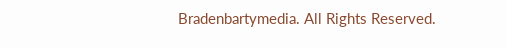Bradenbartymedia. All Rights Reserved.